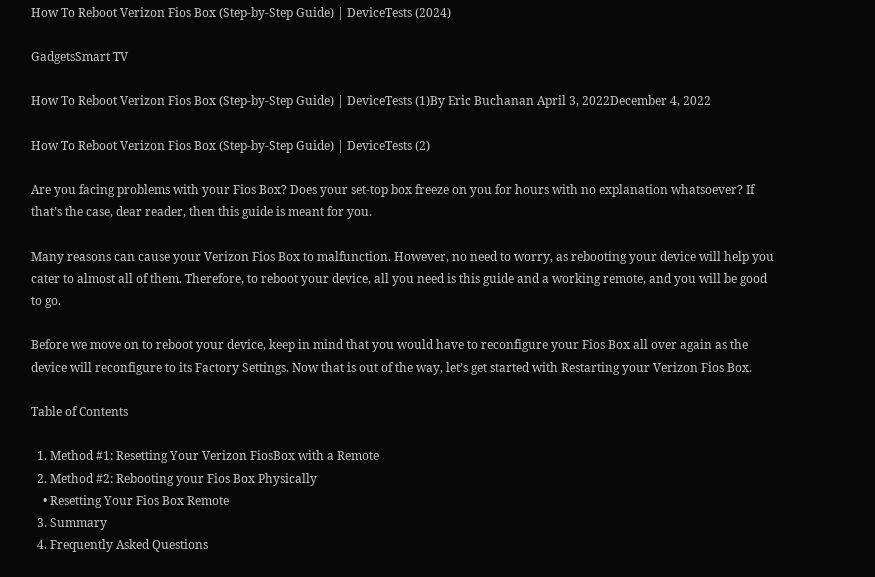How To Reboot Verizon Fios Box (Step-by-Step Guide) | DeviceTests (2024)

GadgetsSmart TV

How To Reboot Verizon Fios Box (Step-by-Step Guide) | DeviceTests (1)By Eric Buchanan April 3, 2022December 4, 2022

How To Reboot Verizon Fios Box (Step-by-Step Guide) | DeviceTests (2)

Are you facing problems with your Fios Box? Does your set-top box freeze on you for hours with no explanation whatsoever? If that’s the case, dear reader, then this guide is meant for you.

Many reasons can cause your Verizon Fios Box to malfunction. However, no need to worry, as rebooting your device will help you cater to almost all of them. Therefore, to reboot your device, all you need is this guide and a working remote, and you will be good to go.

Before we move on to reboot your device, keep in mind that you would have to reconfigure your Fios Box all over again as the device will reconfigure to its Factory Settings. Now that is out of the way, let’s get started with Restarting your Verizon Fios Box.

Table of Contents

  1. Method #1: Resetting Your Verizon FiosBox with a Remote
  2. Method #2: Rebooting your Fios Box Physically
    • Resetting Your Fios Box Remote
  3. Summary
  4. Frequently Asked Questions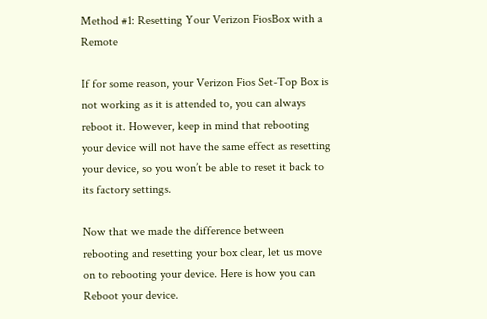Method #1: Resetting Your Verizon FiosBox with a Remote

If for some reason, your Verizon Fios Set-Top Box is not working as it is attended to, you can always reboot it. However, keep in mind that rebooting your device will not have the same effect as resetting your device, so you won’t be able to reset it back to its factory settings.

Now that we made the difference between rebooting and resetting your box clear, let us move on to rebooting your device. Here is how you can Reboot your device.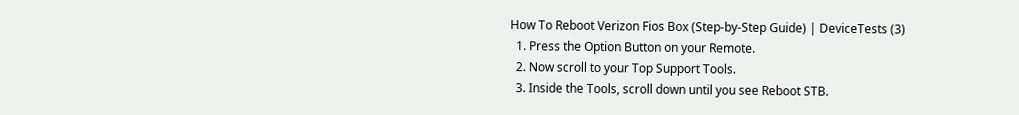How To Reboot Verizon Fios Box (Step-by-Step Guide) | DeviceTests (3)
  1. Press the Option Button on your Remote.
  2. Now scroll to your Top Support Tools.
  3. Inside the Tools, scroll down until you see Reboot STB.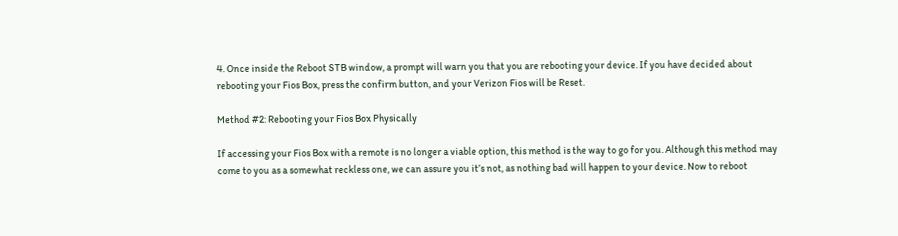4. Once inside the Reboot STB window, a prompt will warn you that you are rebooting your device. If you have decided about rebooting your Fios Box, press the confirm button, and your Verizon Fios will be Reset.

Method #2: Rebooting your Fios Box Physically

If accessing your Fios Box with a remote is no longer a viable option, this method is the way to go for you. Although this method may come to you as a somewhat reckless one, we can assure you it’s not, as nothing bad will happen to your device. Now to reboot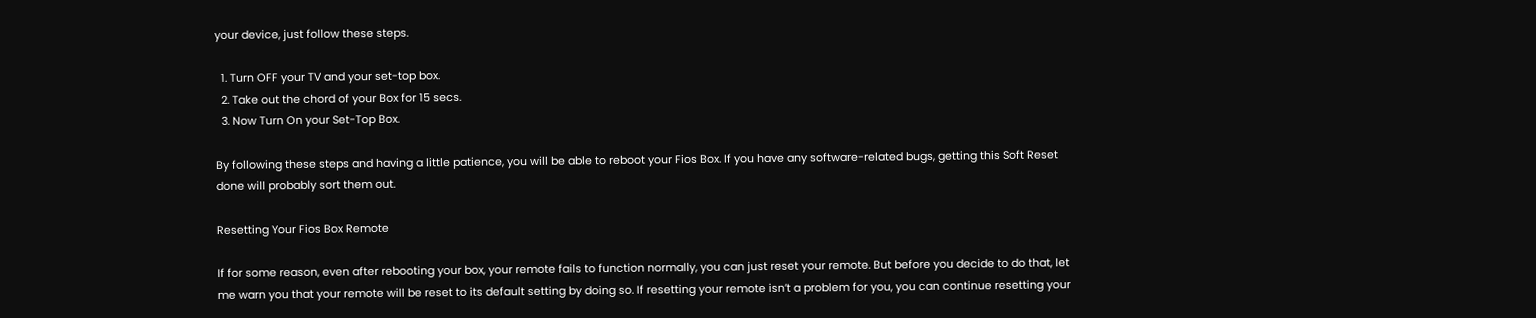your device, just follow these steps.

  1. Turn OFF your TV and your set-top box.
  2. Take out the chord of your Box for 15 secs.
  3. Now Turn On your Set-Top Box.

By following these steps and having a little patience, you will be able to reboot your Fios Box. If you have any software-related bugs, getting this Soft Reset done will probably sort them out.

Resetting Your Fios Box Remote

If for some reason, even after rebooting your box, your remote fails to function normally, you can just reset your remote. But before you decide to do that, let me warn you that your remote will be reset to its default setting by doing so. If resetting your remote isn’t a problem for you, you can continue resetting your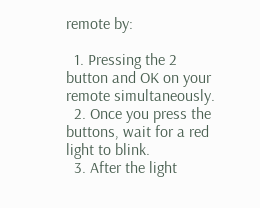remote by:

  1. Pressing the 2 button and OK on your remote simultaneously.
  2. Once you press the buttons, wait for a red light to blink.
  3. After the light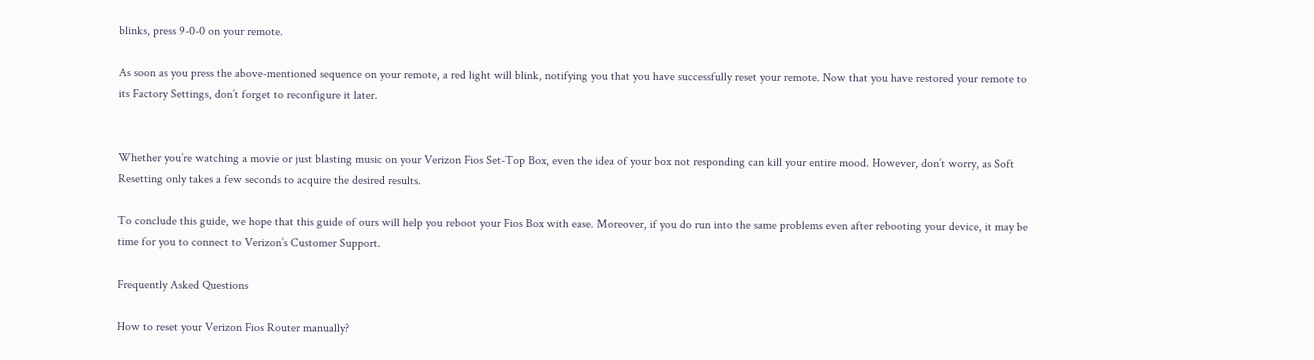blinks, press 9-0-0 on your remote.

As soon as you press the above-mentioned sequence on your remote, a red light will blink, notifying you that you have successfully reset your remote. Now that you have restored your remote to its Factory Settings, don’t forget to reconfigure it later.


Whether you’re watching a movie or just blasting music on your Verizon Fios Set-Top Box, even the idea of your box not responding can kill your entire mood. However, don’t worry, as Soft Resetting only takes a few seconds to acquire the desired results.

To conclude this guide, we hope that this guide of ours will help you reboot your Fios Box with ease. Moreover, if you do run into the same problems even after rebooting your device, it may be time for you to connect to Verizon’s Customer Support.

Frequently Asked Questions

How to reset your Verizon Fios Router manually?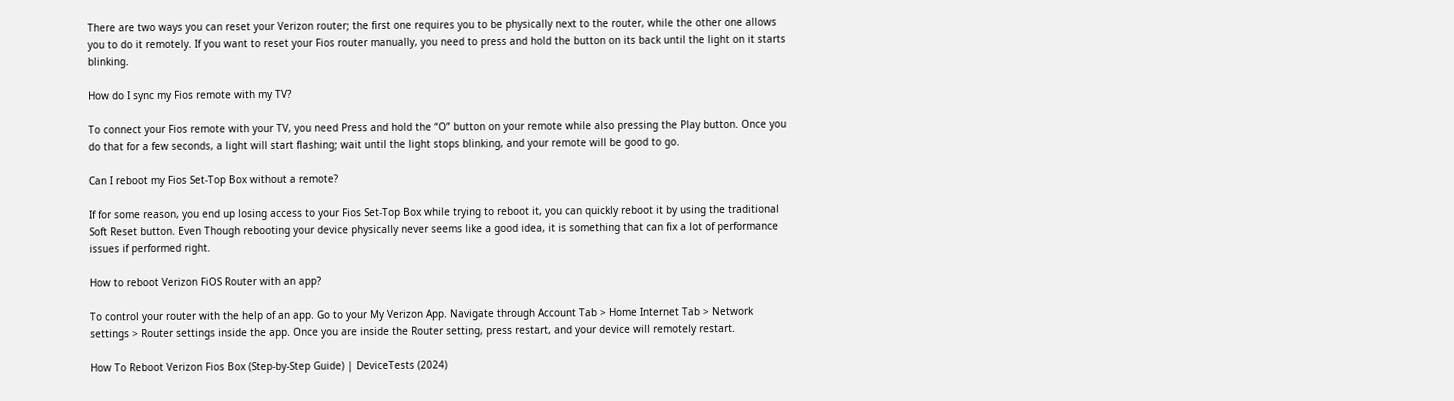There are two ways you can reset your Verizon router; the first one requires you to be physically next to the router, while the other one allows you to do it remotely. If you want to reset your Fios router manually, you need to press and hold the button on its back until the light on it starts blinking.

How do I sync my Fios remote with my TV?

To connect your Fios remote with your TV, you need Press and hold the “O” button on your remote while also pressing the Play button. Once you do that for a few seconds, a light will start flashing; wait until the light stops blinking, and your remote will be good to go.

Can I reboot my Fios Set-Top Box without a remote?

If for some reason, you end up losing access to your Fios Set-Top Box while trying to reboot it, you can quickly reboot it by using the traditional Soft Reset button. Even Though rebooting your device physically never seems like a good idea, it is something that can fix a lot of performance issues if performed right.

How to reboot Verizon FiOS Router with an app?

To control your router with the help of an app. Go to your My Verizon App. Navigate through Account Tab > Home Internet Tab > Network settings > Router settings inside the app. Once you are inside the Router setting, press restart, and your device will remotely restart.

How To Reboot Verizon Fios Box (Step-by-Step Guide) | DeviceTests (2024)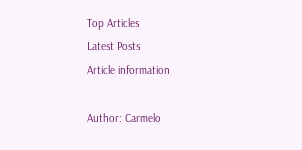Top Articles
Latest Posts
Article information

Author: Carmelo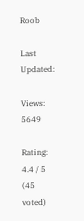Roob

Last Updated:

Views: 5649

Rating: 4.4 / 5 (45 voted)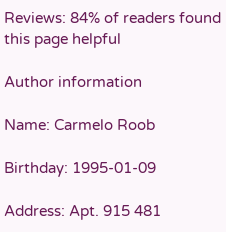Reviews: 84% of readers found this page helpful

Author information

Name: Carmelo Roob

Birthday: 1995-01-09

Address: Apt. 915 481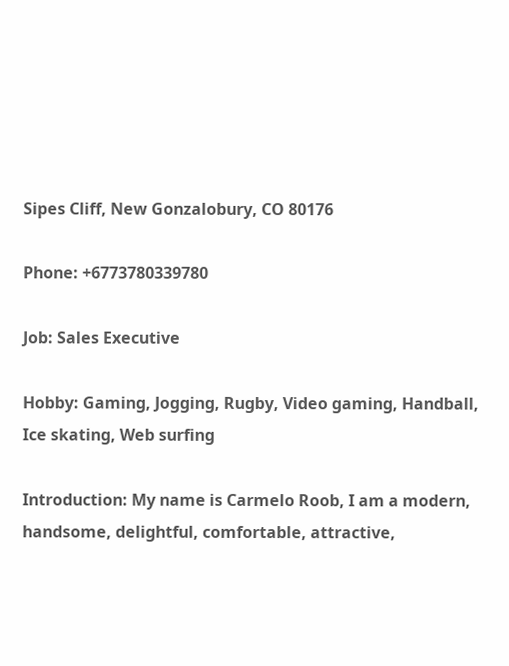Sipes Cliff, New Gonzalobury, CO 80176

Phone: +6773780339780

Job: Sales Executive

Hobby: Gaming, Jogging, Rugby, Video gaming, Handball, Ice skating, Web surfing

Introduction: My name is Carmelo Roob, I am a modern, handsome, delightful, comfortable, attractive,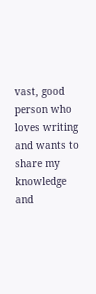vast, good person who loves writing and wants to share my knowledge and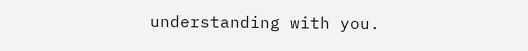understanding with you.